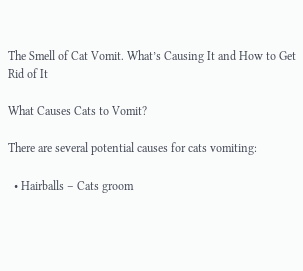The Smell of Cat Vomit. What’s Causing It and How to Get Rid of It

What Causes Cats to Vomit?

There are several potential causes for cats vomiting:

  • Hairballs – Cats groom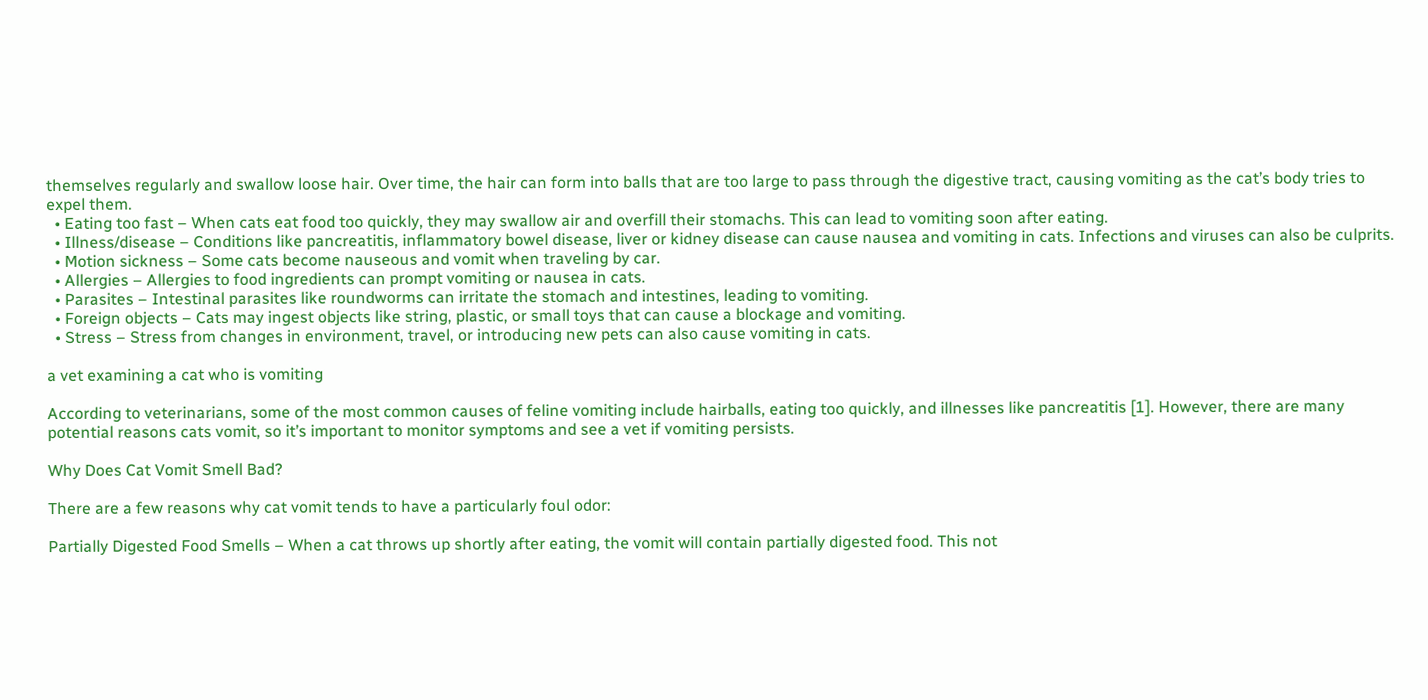themselves regularly and swallow loose hair. Over time, the hair can form into balls that are too large to pass through the digestive tract, causing vomiting as the cat’s body tries to expel them.
  • Eating too fast – When cats eat food too quickly, they may swallow air and overfill their stomachs. This can lead to vomiting soon after eating.
  • Illness/disease – Conditions like pancreatitis, inflammatory bowel disease, liver or kidney disease can cause nausea and vomiting in cats. Infections and viruses can also be culprits.
  • Motion sickness – Some cats become nauseous and vomit when traveling by car.
  • Allergies – Allergies to food ingredients can prompt vomiting or nausea in cats.
  • Parasites – Intestinal parasites like roundworms can irritate the stomach and intestines, leading to vomiting.
  • Foreign objects – Cats may ingest objects like string, plastic, or small toys that can cause a blockage and vomiting.
  • Stress – Stress from changes in environment, travel, or introducing new pets can also cause vomiting in cats.

a vet examining a cat who is vomiting

According to veterinarians, some of the most common causes of feline vomiting include hairballs, eating too quickly, and illnesses like pancreatitis [1]. However, there are many potential reasons cats vomit, so it’s important to monitor symptoms and see a vet if vomiting persists.

Why Does Cat Vomit Smell Bad?

There are a few reasons why cat vomit tends to have a particularly foul odor:

Partially Digested Food Smells – When a cat throws up shortly after eating, the vomit will contain partially digested food. This not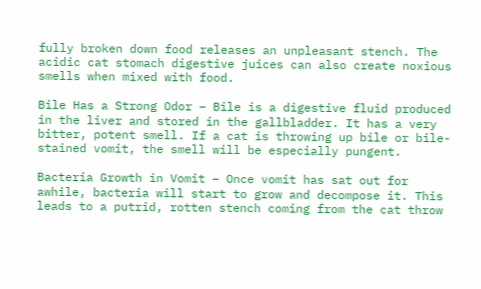fully broken down food releases an unpleasant stench. The acidic cat stomach digestive juices can also create noxious smells when mixed with food.

Bile Has a Strong Odor – Bile is a digestive fluid produced in the liver and stored in the gallbladder. It has a very bitter, potent smell. If a cat is throwing up bile or bile-stained vomit, the smell will be especially pungent.

Bacteria Growth in Vomit – Once vomit has sat out for awhile, bacteria will start to grow and decompose it. This leads to a putrid, rotten stench coming from the cat throw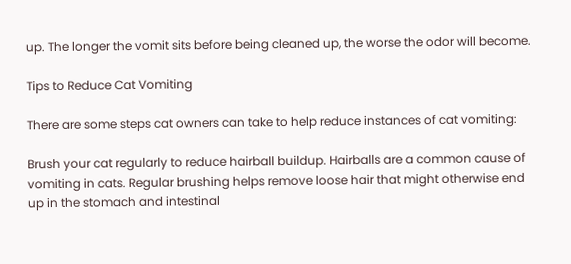up. The longer the vomit sits before being cleaned up, the worse the odor will become.

Tips to Reduce Cat Vomiting

There are some steps cat owners can take to help reduce instances of cat vomiting:

Brush your cat regularly to reduce hairball buildup. Hairballs are a common cause of vomiting in cats. Regular brushing helps remove loose hair that might otherwise end up in the stomach and intestinal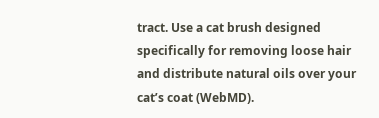tract. Use a cat brush designed specifically for removing loose hair and distribute natural oils over your cat’s coat (WebMD).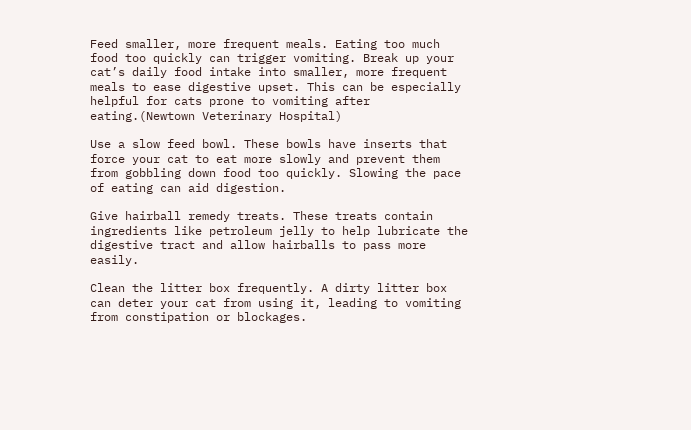Feed smaller, more frequent meals. Eating too much food too quickly can trigger vomiting. Break up your cat’s daily food intake into smaller, more frequent meals to ease digestive upset. This can be especially helpful for cats prone to vomiting after eating.(Newtown Veterinary Hospital)

Use a slow feed bowl. These bowls have inserts that force your cat to eat more slowly and prevent them from gobbling down food too quickly. Slowing the pace of eating can aid digestion.

Give hairball remedy treats. These treats contain ingredients like petroleum jelly to help lubricate the digestive tract and allow hairballs to pass more easily.

Clean the litter box frequently. A dirty litter box can deter your cat from using it, leading to vomiting from constipation or blockages.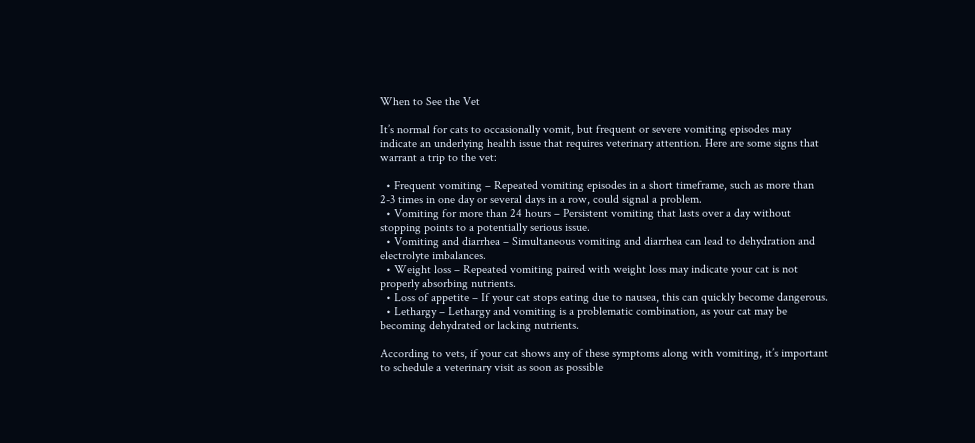When to See the Vet

It’s normal for cats to occasionally vomit, but frequent or severe vomiting episodes may indicate an underlying health issue that requires veterinary attention. Here are some signs that warrant a trip to the vet:

  • Frequent vomiting – Repeated vomiting episodes in a short timeframe, such as more than 2-3 times in one day or several days in a row, could signal a problem.
  • Vomiting for more than 24 hours – Persistent vomiting that lasts over a day without stopping points to a potentially serious issue.
  • Vomiting and diarrhea – Simultaneous vomiting and diarrhea can lead to dehydration and electrolyte imbalances.
  • Weight loss – Repeated vomiting paired with weight loss may indicate your cat is not properly absorbing nutrients.
  • Loss of appetite – If your cat stops eating due to nausea, this can quickly become dangerous.
  • Lethargy – Lethargy and vomiting is a problematic combination, as your cat may be becoming dehydrated or lacking nutrients.

According to vets, if your cat shows any of these symptoms along with vomiting, it’s important to schedule a veterinary visit as soon as possible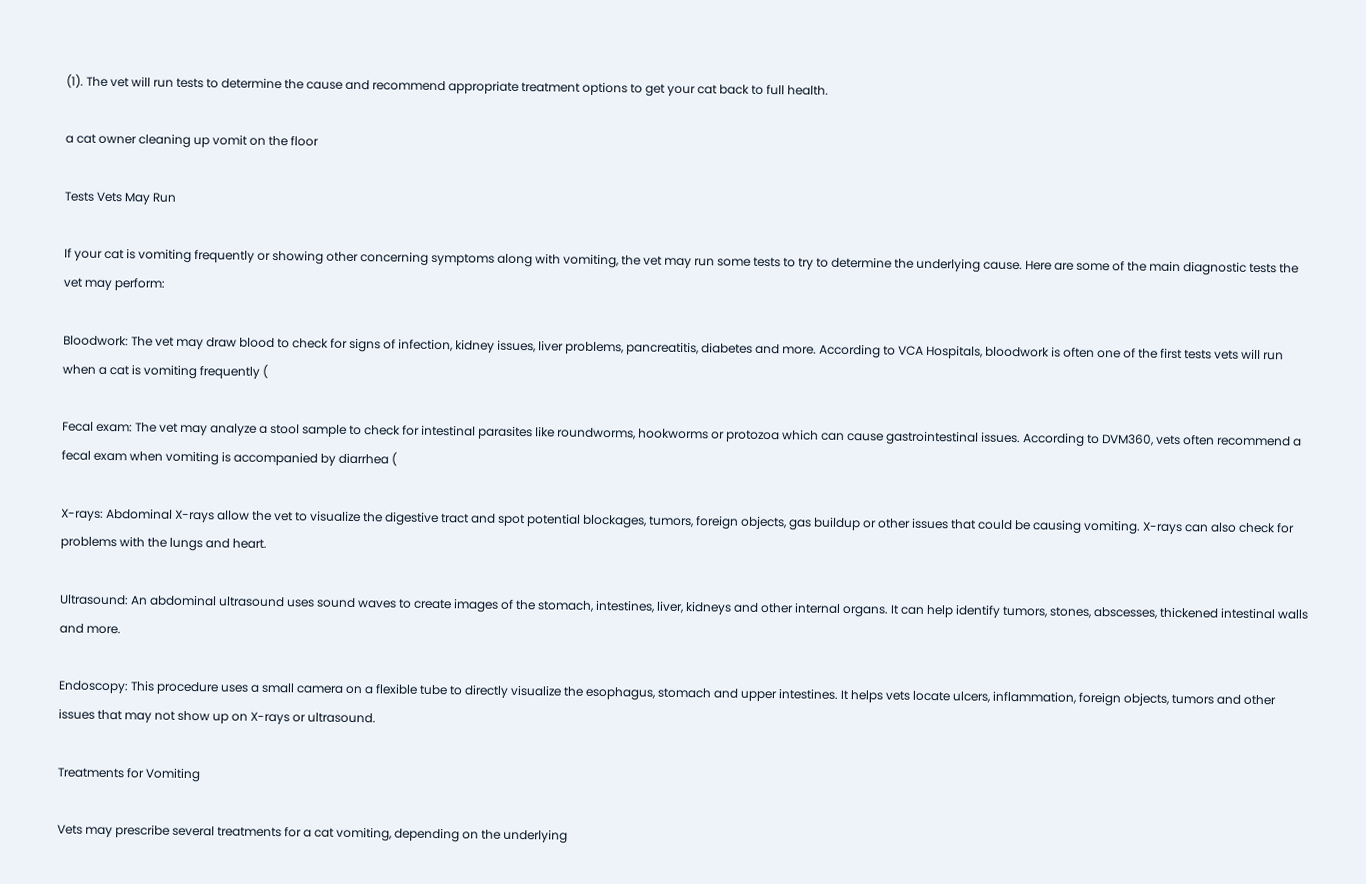(1). The vet will run tests to determine the cause and recommend appropriate treatment options to get your cat back to full health.

a cat owner cleaning up vomit on the floor

Tests Vets May Run

If your cat is vomiting frequently or showing other concerning symptoms along with vomiting, the vet may run some tests to try to determine the underlying cause. Here are some of the main diagnostic tests the vet may perform:

Bloodwork: The vet may draw blood to check for signs of infection, kidney issues, liver problems, pancreatitis, diabetes and more. According to VCA Hospitals, bloodwork is often one of the first tests vets will run when a cat is vomiting frequently (

Fecal exam: The vet may analyze a stool sample to check for intestinal parasites like roundworms, hookworms or protozoa which can cause gastrointestinal issues. According to DVM360, vets often recommend a fecal exam when vomiting is accompanied by diarrhea (

X-rays: Abdominal X-rays allow the vet to visualize the digestive tract and spot potential blockages, tumors, foreign objects, gas buildup or other issues that could be causing vomiting. X-rays can also check for problems with the lungs and heart.

Ultrasound: An abdominal ultrasound uses sound waves to create images of the stomach, intestines, liver, kidneys and other internal organs. It can help identify tumors, stones, abscesses, thickened intestinal walls and more.

Endoscopy: This procedure uses a small camera on a flexible tube to directly visualize the esophagus, stomach and upper intestines. It helps vets locate ulcers, inflammation, foreign objects, tumors and other issues that may not show up on X-rays or ultrasound.

Treatments for Vomiting

Vets may prescribe several treatments for a cat vomiting, depending on the underlying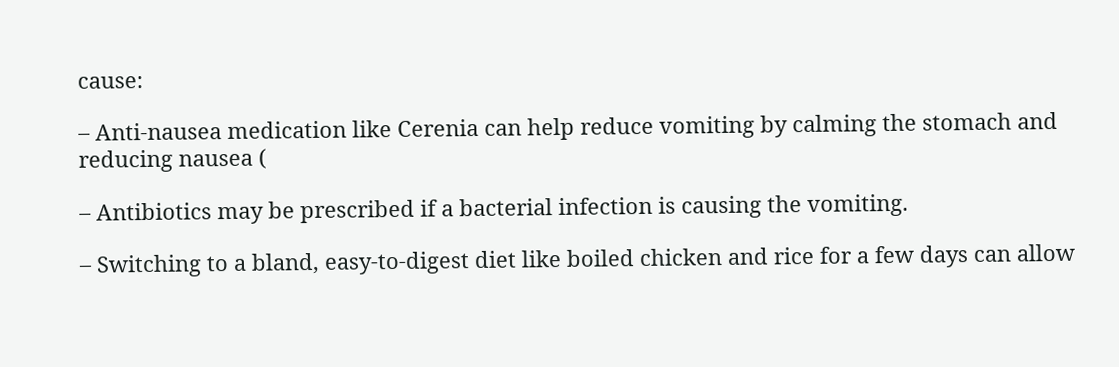cause:

– Anti-nausea medication like Cerenia can help reduce vomiting by calming the stomach and reducing nausea (

– Antibiotics may be prescribed if a bacterial infection is causing the vomiting.

– Switching to a bland, easy-to-digest diet like boiled chicken and rice for a few days can allow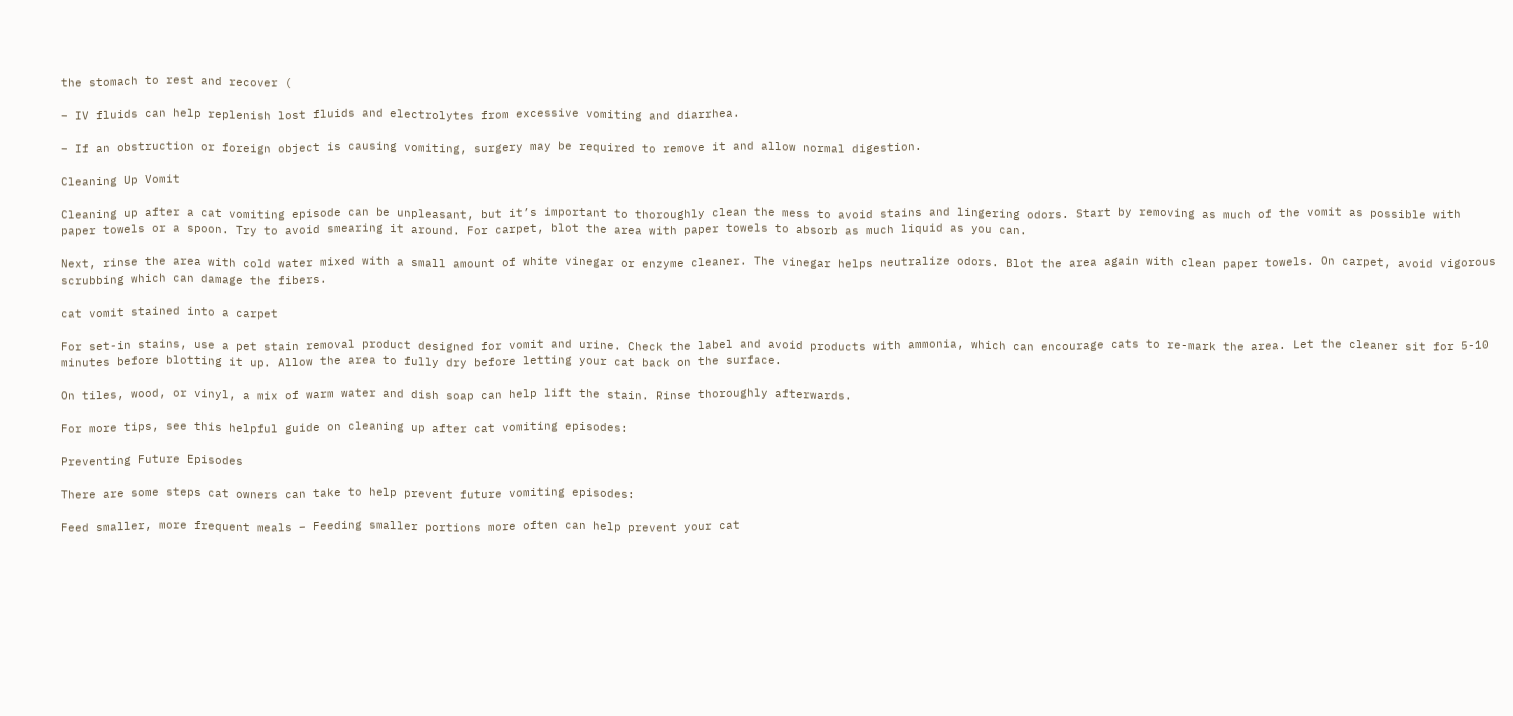the stomach to rest and recover (

– IV fluids can help replenish lost fluids and electrolytes from excessive vomiting and diarrhea.

– If an obstruction or foreign object is causing vomiting, surgery may be required to remove it and allow normal digestion.

Cleaning Up Vomit

Cleaning up after a cat vomiting episode can be unpleasant, but it’s important to thoroughly clean the mess to avoid stains and lingering odors. Start by removing as much of the vomit as possible with paper towels or a spoon. Try to avoid smearing it around. For carpet, blot the area with paper towels to absorb as much liquid as you can.

Next, rinse the area with cold water mixed with a small amount of white vinegar or enzyme cleaner. The vinegar helps neutralize odors. Blot the area again with clean paper towels. On carpet, avoid vigorous scrubbing which can damage the fibers.

cat vomit stained into a carpet

For set-in stains, use a pet stain removal product designed for vomit and urine. Check the label and avoid products with ammonia, which can encourage cats to re-mark the area. Let the cleaner sit for 5-10 minutes before blotting it up. Allow the area to fully dry before letting your cat back on the surface.

On tiles, wood, or vinyl, a mix of warm water and dish soap can help lift the stain. Rinse thoroughly afterwards.

For more tips, see this helpful guide on cleaning up after cat vomiting episodes:

Preventing Future Episodes

There are some steps cat owners can take to help prevent future vomiting episodes:

Feed smaller, more frequent meals – Feeding smaller portions more often can help prevent your cat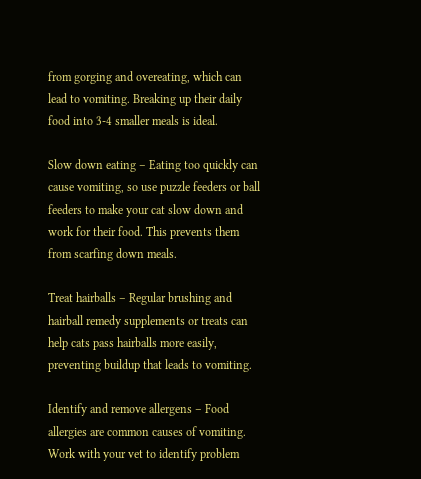from gorging and overeating, which can lead to vomiting. Breaking up their daily food into 3-4 smaller meals is ideal.

Slow down eating – Eating too quickly can cause vomiting, so use puzzle feeders or ball feeders to make your cat slow down and work for their food. This prevents them from scarfing down meals.

Treat hairballs – Regular brushing and hairball remedy supplements or treats can help cats pass hairballs more easily, preventing buildup that leads to vomiting.

Identify and remove allergens – Food allergies are common causes of vomiting. Work with your vet to identify problem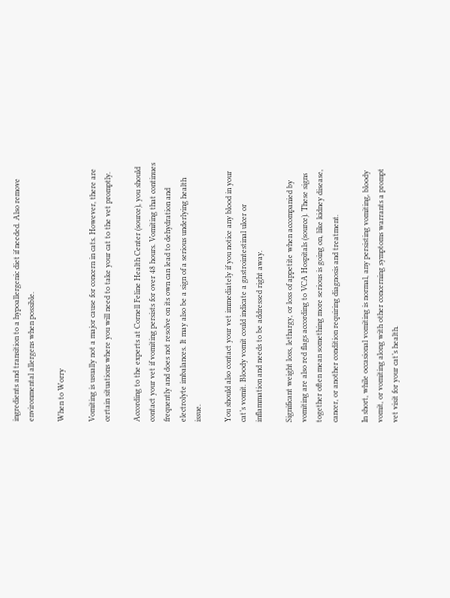ingredients and transition to a hypoallergenic diet if needed. Also remove environmental allergens when possible.

When to Worry

Vomiting is usually not a major cause for concern in cats. However, there are certain situations where you will need to take your cat to the vet promptly.

According to the experts at Cornell Feline Health Center (source), you should contact your vet if vomiting persists for over 48 hours. Vomiting that continues frequently and does not resolve on its own can lead to dehydration and electrolyte imbalances. It may also be a sign of a serious underlying health issue.

You should also contact your vet immediately if you notice any blood in your cat’s vomit. Bloody vomit could indicate a gastrointestinal ulcer or inflammation and needs to be addressed right away.

Significant weight loss, lethargy, or loss of appetite when accompanied by vomiting are also red flags according to VCA Hospitals (source). These signs together often mean something more serious is going on, like kidney disease, cancer, or another condition requiring diagnosis and treatment.

In short, while occasional vomiting is normal, any persisting vomiting, bloody vomit, or vomiting along with other concerning symptoms warrants a prompt vet visit for your cat’s health.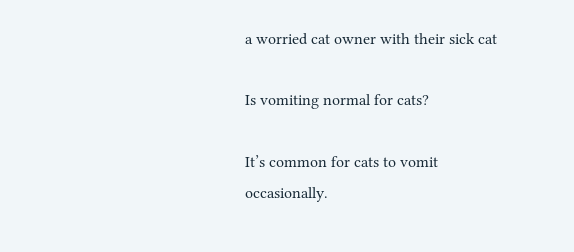a worried cat owner with their sick cat

Is vomiting normal for cats?

It’s common for cats to vomit occasionally.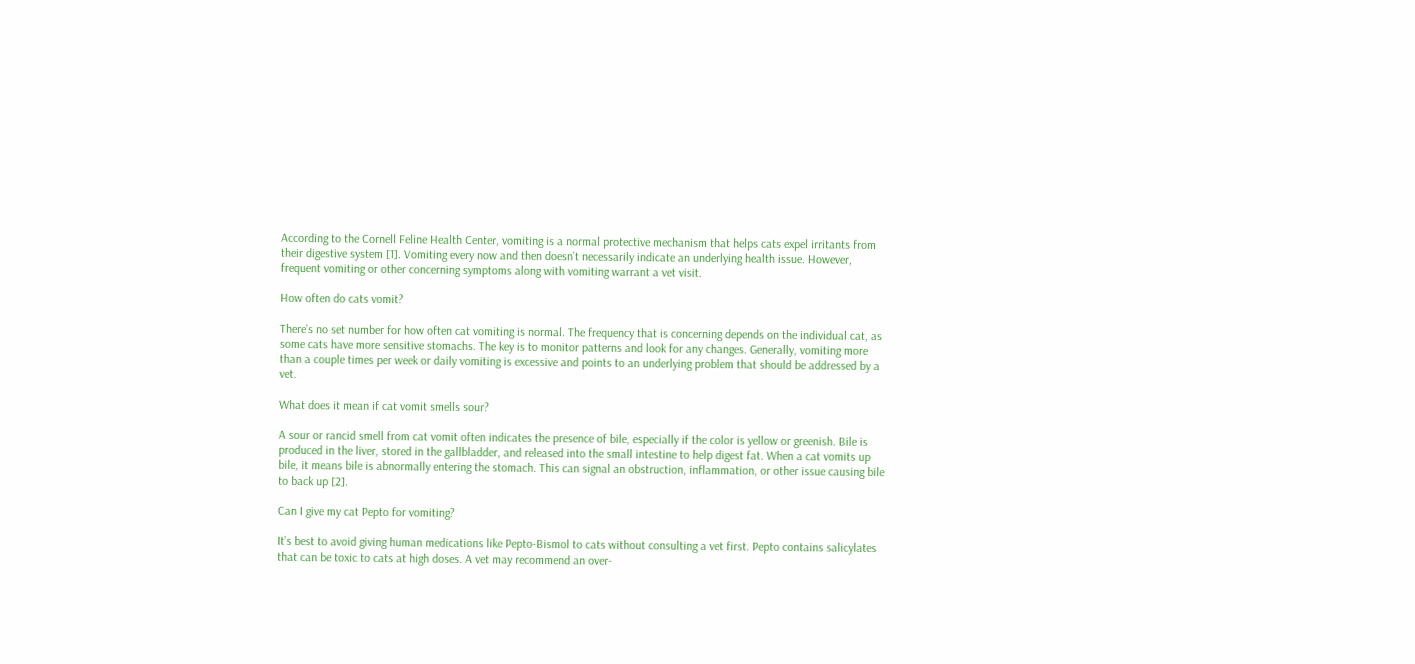According to the Cornell Feline Health Center, vomiting is a normal protective mechanism that helps cats expel irritants from their digestive system [1]. Vomiting every now and then doesn’t necessarily indicate an underlying health issue. However, frequent vomiting or other concerning symptoms along with vomiting warrant a vet visit.

How often do cats vomit?

There’s no set number for how often cat vomiting is normal. The frequency that is concerning depends on the individual cat, as some cats have more sensitive stomachs. The key is to monitor patterns and look for any changes. Generally, vomiting more than a couple times per week or daily vomiting is excessive and points to an underlying problem that should be addressed by a vet.

What does it mean if cat vomit smells sour?

A sour or rancid smell from cat vomit often indicates the presence of bile, especially if the color is yellow or greenish. Bile is produced in the liver, stored in the gallbladder, and released into the small intestine to help digest fat. When a cat vomits up bile, it means bile is abnormally entering the stomach. This can signal an obstruction, inflammation, or other issue causing bile to back up [2].

Can I give my cat Pepto for vomiting?

It’s best to avoid giving human medications like Pepto-Bismol to cats without consulting a vet first. Pepto contains salicylates that can be toxic to cats at high doses. A vet may recommend an over-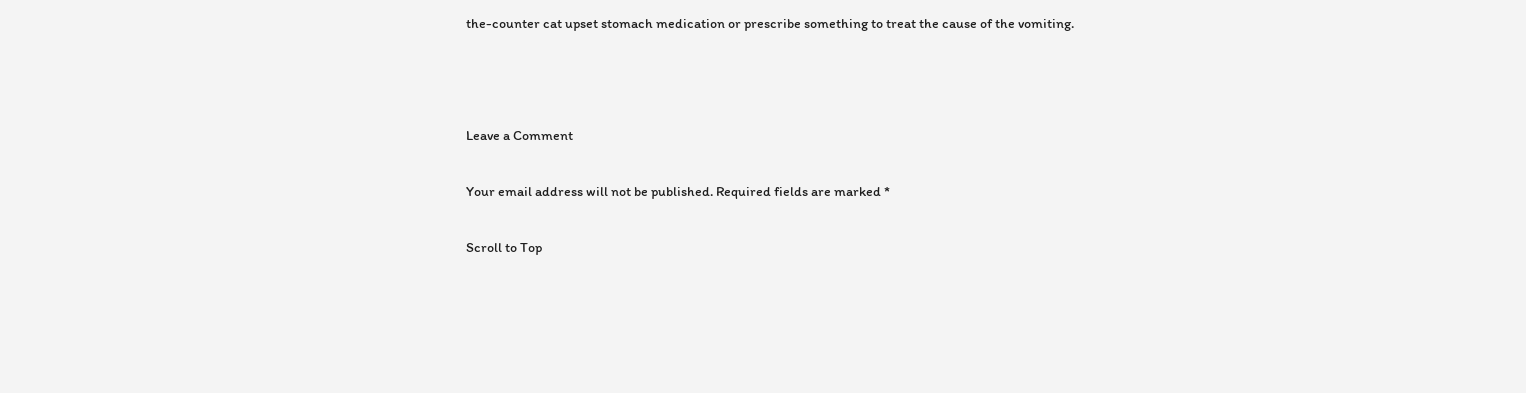the-counter cat upset stomach medication or prescribe something to treat the cause of the vomiting.



Leave a Comment

Your email address will not be published. Required fields are marked *

Scroll to Top